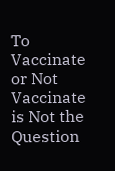To Vaccinate or Not Vaccinate is Not the Question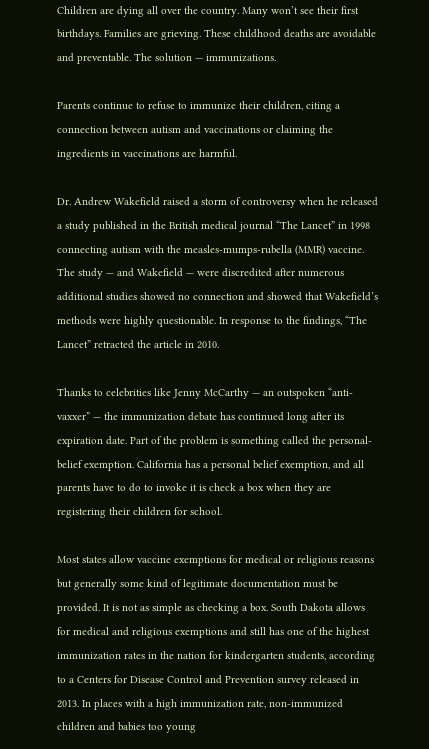Children are dying all over the country. Many won’t see their first birthdays. Families are grieving. These childhood deaths are avoidable and preventable. The solution — immunizations.

Parents continue to refuse to immunize their children, citing a connection between autism and vaccinations or claiming the ingredients in vaccinations are harmful.

Dr. Andrew Wakefield raised a storm of controversy when he released a study published in the British medical journal “The Lancet” in 1998 connecting autism with the measles-mumps-rubella (MMR) vaccine. The study — and Wakefield — were discredited after numerous additional studies showed no connection and showed that Wakefield’s methods were highly questionable. In response to the findings, “The Lancet” retracted the article in 2010.

Thanks to celebrities like Jenny McCarthy — an outspoken “anti-vaxxer” — the immunization debate has continued long after its expiration date. Part of the problem is something called the personal-belief exemption. California has a personal belief exemption, and all parents have to do to invoke it is check a box when they are registering their children for school.

Most states allow vaccine exemptions for medical or religious reasons but generally some kind of legitimate documentation must be provided. It is not as simple as checking a box. South Dakota allows for medical and religious exemptions and still has one of the highest immunization rates in the nation for kindergarten students, according to a Centers for Disease Control and Prevention survey released in 2013. In places with a high immunization rate, non-immunized children and babies too young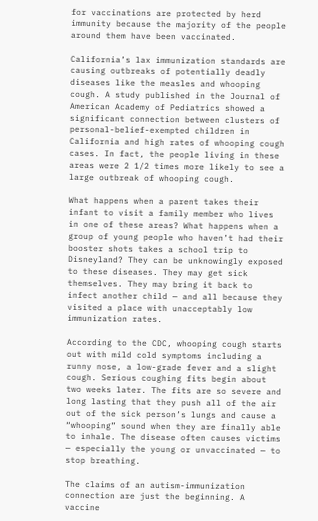for vaccinations are protected by herd immunity because the majority of the people around them have been vaccinated.

California’s lax immunization standards are causing outbreaks of potentially deadly diseases like the measles and whooping cough. A study published in the Journal of American Academy of Pediatrics showed a significant connection between clusters of personal-belief-exempted children in California and high rates of whooping cough cases. In fact, the people living in these areas were 2 1/2 times more likely to see a large outbreak of whooping cough.

What happens when a parent takes their infant to visit a family member who lives in one of these areas? What happens when a group of young people who haven’t had their booster shots takes a school trip to Disneyland? They can be unknowingly exposed to these diseases. They may get sick themselves. They may bring it back to infect another child — and all because they visited a place with unacceptably low immunization rates.

According to the CDC, whooping cough starts out with mild cold symptoms including a runny nose, a low-grade fever and a slight cough. Serious coughing fits begin about two weeks later. The fits are so severe and long lasting that they push all of the air out of the sick person’s lungs and cause a “whooping” sound when they are finally able to inhale. The disease often causes victims — especially the young or unvaccinated — to stop breathing.

The claims of an autism-immunization connection are just the beginning. A vaccine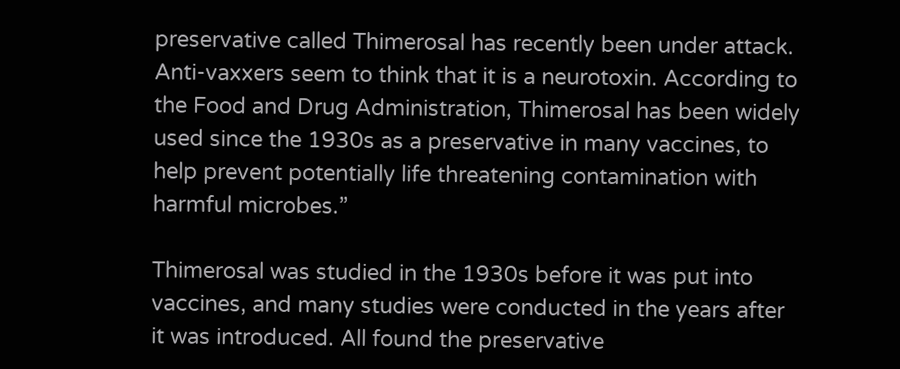preservative called Thimerosal has recently been under attack. Anti-vaxxers seem to think that it is a neurotoxin. According to the Food and Drug Administration, Thimerosal has been widely used since the 1930s as a preservative in many vaccines, to help prevent potentially life threatening contamination with harmful microbes.”

Thimerosal was studied in the 1930s before it was put into vaccines, and many studies were conducted in the years after it was introduced. All found the preservative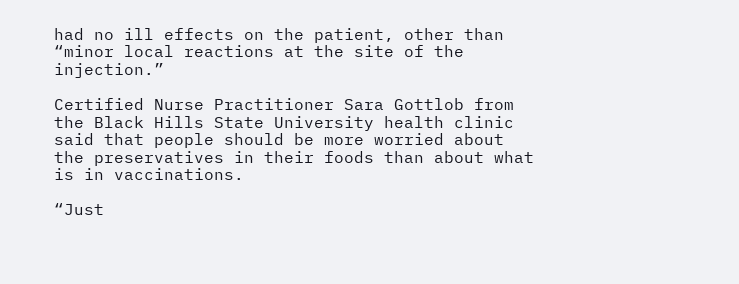had no ill effects on the patient, other than “minor local reactions at the site of the injection.”

Certified Nurse Practitioner Sara Gottlob from the Black Hills State University health clinic said that people should be more worried about the preservatives in their foods than about what is in vaccinations.

“Just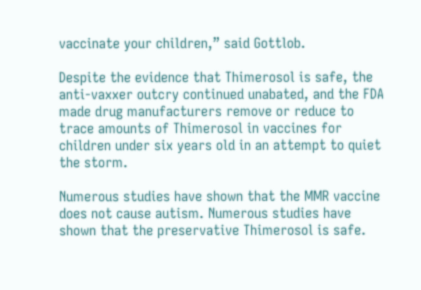vaccinate your children,” said Gottlob.

Despite the evidence that Thimerosol is safe, the anti-vaxxer outcry continued unabated, and the FDA made drug manufacturers remove or reduce to trace amounts of Thimerosol in vaccines for children under six years old in an attempt to quiet the storm.

Numerous studies have shown that the MMR vaccine does not cause autism. Numerous studies have shown that the preservative Thimerosol is safe.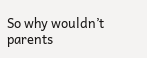So why wouldn’t parents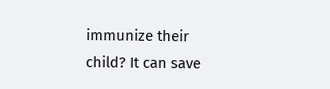immunize their child? It can save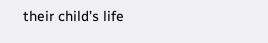their child’s life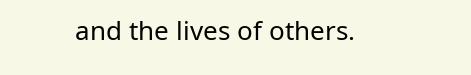and the lives of others.